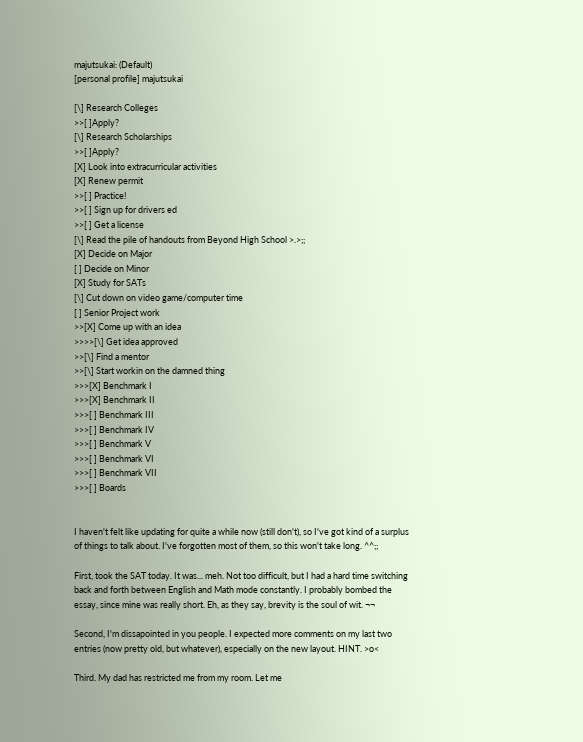majutsukai: (Default)
[personal profile] majutsukai

[\] Research Colleges
>>[ ]Apply?
[\] Research Scholarships
>>[ ]Apply?
[X] Look into extracurricular activities
[X] Renew permit
>>[ ] Practice!
>>[ ] Sign up for drivers ed
>>[ ] Get a license
[\] Read the pile of handouts from Beyond High School >.>;;
[X] Decide on Major
[ ] Decide on Minor
[X] Study for SATs
[\] Cut down on video game/computer time
[ ] Senior Project work
>>[X] Come up with an idea
>>>>[\] Get idea approved
>>[\] Find a mentor
>>[\] Start workin on the damned thing
>>>[X] Benchmark I
>>>[X] Benchmark II
>>>[ ] Benchmark III
>>>[ ] Benchmark IV
>>>[ ] Benchmark V
>>>[ ] Benchmark VI
>>>[ ] Benchmark VII
>>>[ ] Boards


I haven't felt like updating for quite a while now (still don't), so I've got kind of a surplus of things to talk about. I've forgotten most of them, so this won't take long. ^^;;

First, took the SAT today. It was... meh. Not too difficult, but I had a hard time switching back and forth between English and Math mode constantly. I probably bombed the essay, since mine was really short. Eh, as they say, brevity is the soul of wit. ¬¬

Second, I'm dissapointed in you people. I expected more comments on my last two entries (now pretty old, but whatever), especially on the new layout. HINT. >o<

Third. My dad has restricted me from my room. Let me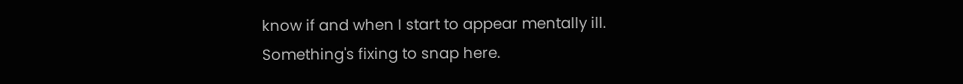know if and when I start to appear mentally ill. Something's fixing to snap here.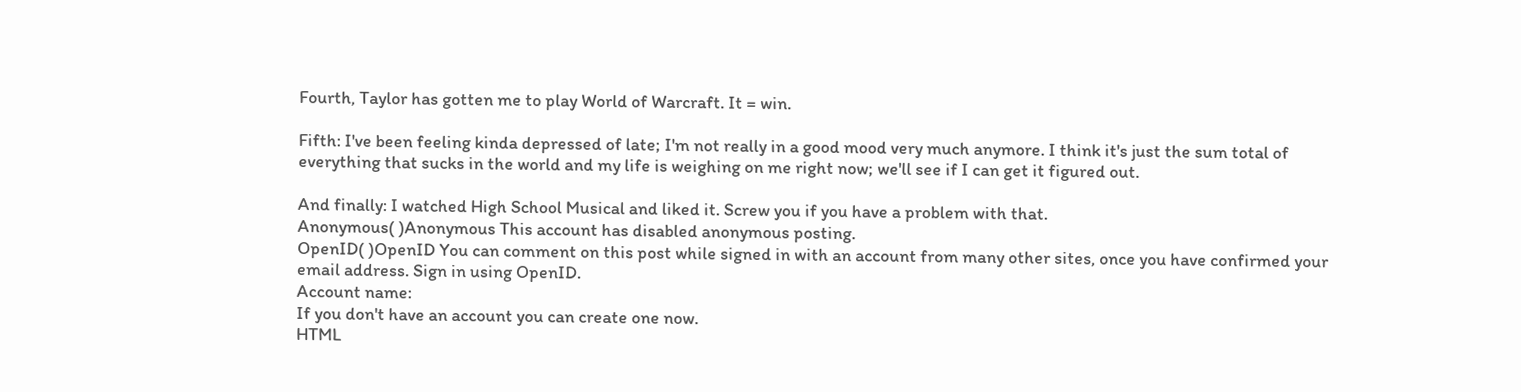Fourth, Taylor has gotten me to play World of Warcraft. It = win.

Fifth: I've been feeling kinda depressed of late; I'm not really in a good mood very much anymore. I think it's just the sum total of everything that sucks in the world and my life is weighing on me right now; we'll see if I can get it figured out.

And finally: I watched High School Musical and liked it. Screw you if you have a problem with that.
Anonymous( )Anonymous This account has disabled anonymous posting.
OpenID( )OpenID You can comment on this post while signed in with an account from many other sites, once you have confirmed your email address. Sign in using OpenID.
Account name:
If you don't have an account you can create one now.
HTML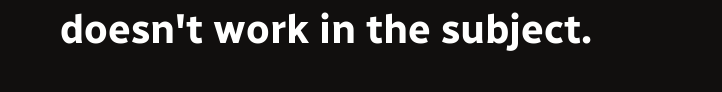doesn't work in the subject.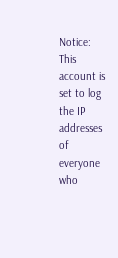Notice: This account is set to log the IP addresses of everyone who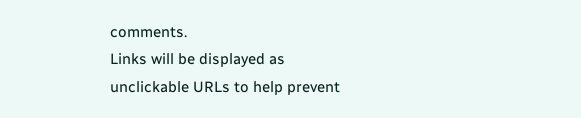comments.
Links will be displayed as unclickable URLs to help prevent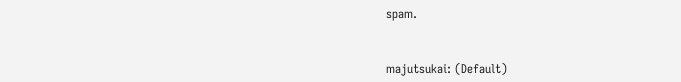spam.


majutsukai: (Default)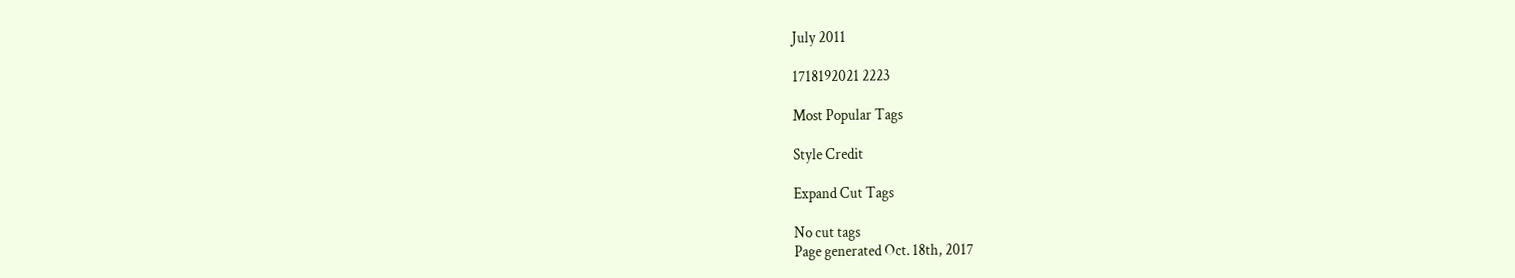July 2011

1718192021 2223

Most Popular Tags

Style Credit

Expand Cut Tags

No cut tags
Page generated Oct. 18th, 2017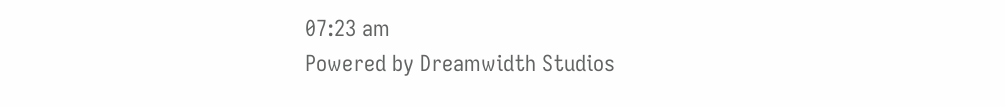07:23 am
Powered by Dreamwidth Studios